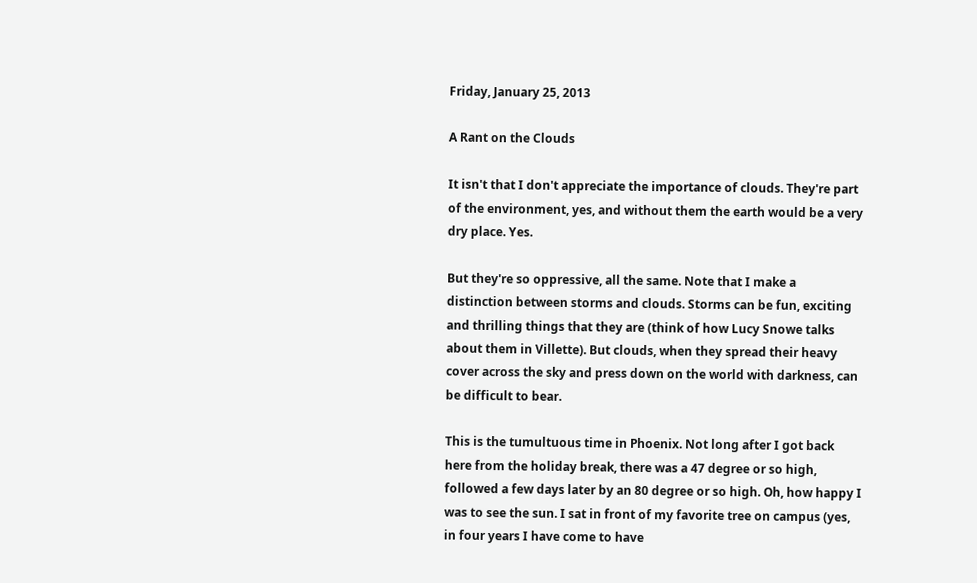Friday, January 25, 2013

A Rant on the Clouds

It isn't that I don't appreciate the importance of clouds. They're part of the environment, yes, and without them the earth would be a very dry place. Yes.

But they're so oppressive, all the same. Note that I make a distinction between storms and clouds. Storms can be fun, exciting and thrilling things that they are (think of how Lucy Snowe talks about them in Villette). But clouds, when they spread their heavy cover across the sky and press down on the world with darkness, can be difficult to bear.

This is the tumultuous time in Phoenix. Not long after I got back here from the holiday break, there was a 47 degree or so high, followed a few days later by an 80 degree or so high. Oh, how happy I was to see the sun. I sat in front of my favorite tree on campus (yes, in four years I have come to have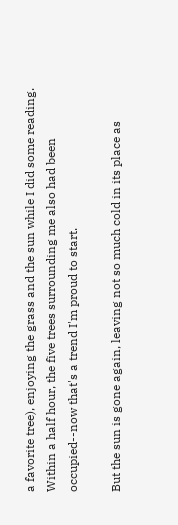a favorite tree), enjoying the grass and the sun while I did some reading. Within a half hour, the five trees surrounding me also had been occupied--now that's a trend I'm proud to start.

But the sun is gone again, leaving not so much cold in its place as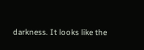darkness. It looks like the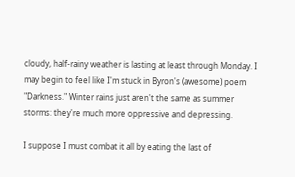cloudy, half-rainy weather is lasting at least through Monday. I may begin to feel like I'm stuck in Byron's (awesome) poem "Darkness." Winter rains just aren't the same as summer storms: they're much more oppressive and depressing.

I suppose I must combat it all by eating the last of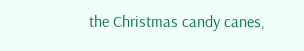the Christmas candy canes,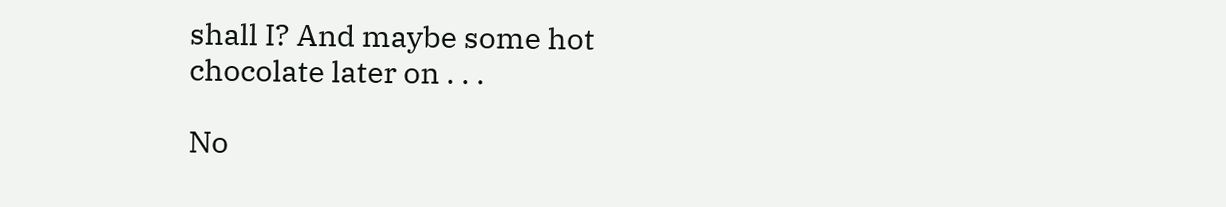shall I? And maybe some hot chocolate later on . . .

No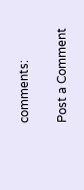comments:

Post a Comment